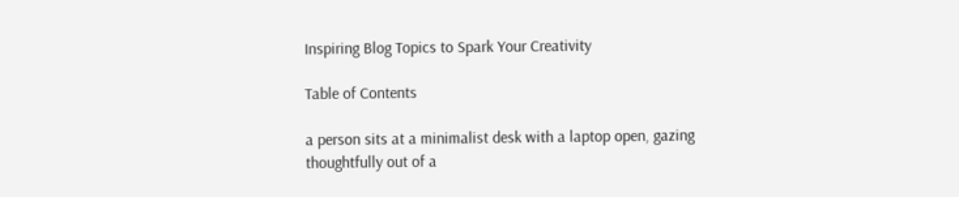Inspiring Blog Topics to Spark Your Creativity

Table of Contents

a person sits at a minimalist desk with a laptop open, gazing thoughtfully out of a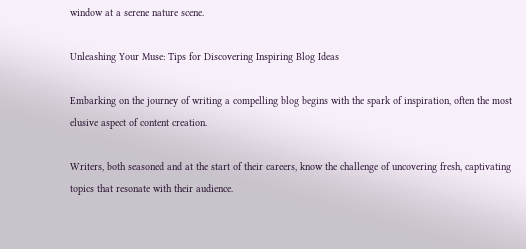window at a serene nature scene.

Unleashing Your Muse: Tips for Discovering Inspiring Blog Ideas

Embarking on the journey of writing a compelling blog begins with the spark of inspiration, often the most elusive aspect of content creation.

Writers, both seasoned and at the start of their careers, know the challenge of uncovering fresh, captivating topics that resonate with their audience.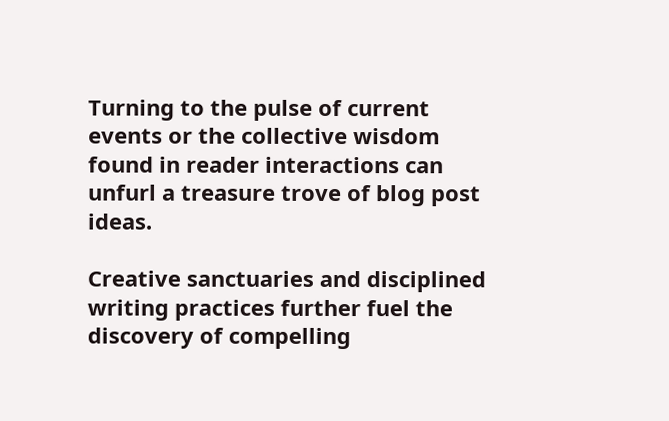Turning to the pulse of current events or the collective wisdom found in reader interactions can unfurl a treasure trove of blog post ideas.

Creative sanctuaries and disciplined writing practices further fuel the discovery of compelling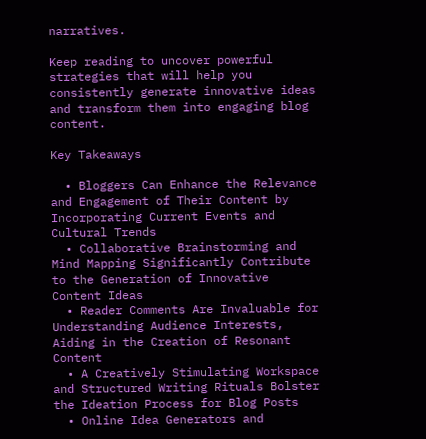narratives.

Keep reading to uncover powerful strategies that will help you consistently generate innovative ideas and transform them into engaging blog content.

Key Takeaways

  • Bloggers Can Enhance the Relevance and Engagement of Their Content by Incorporating Current Events and Cultural Trends
  • Collaborative Brainstorming and Mind Mapping Significantly Contribute to the Generation of Innovative Content Ideas
  • Reader Comments Are Invaluable for Understanding Audience Interests, Aiding in the Creation of Resonant Content
  • A Creatively Stimulating Workspace and Structured Writing Rituals Bolster the Ideation Process for Blog Posts
  • Online Idea Generators and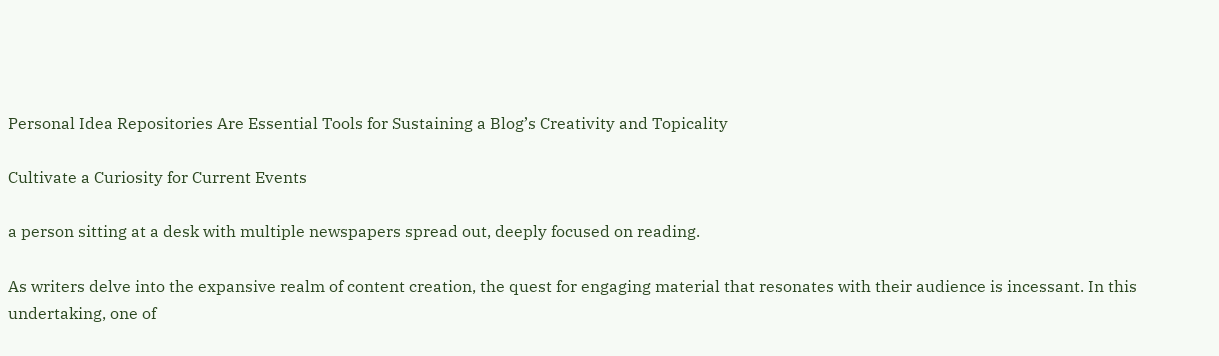Personal Idea Repositories Are Essential Tools for Sustaining a Blog’s Creativity and Topicality

Cultivate a Curiosity for Current Events

a person sitting at a desk with multiple newspapers spread out, deeply focused on reading.

As writers delve into the expansive realm of content creation, the quest for engaging material that resonates with their audience is incessant. In this undertaking, one of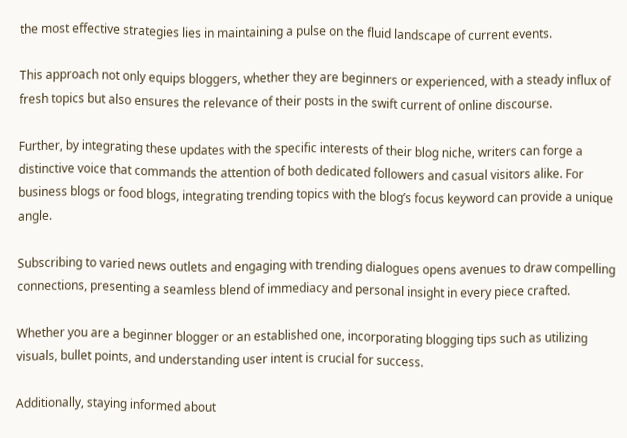the most effective strategies lies in maintaining a pulse on the fluid landscape of current events.

This approach not only equips bloggers, whether they are beginners or experienced, with a steady influx of fresh topics but also ensures the relevance of their posts in the swift current of online discourse.

Further, by integrating these updates with the specific interests of their blog niche, writers can forge a distinctive voice that commands the attention of both dedicated followers and casual visitors alike. For business blogs or food blogs, integrating trending topics with the blog’s focus keyword can provide a unique angle.

Subscribing to varied news outlets and engaging with trending dialogues opens avenues to draw compelling connections, presenting a seamless blend of immediacy and personal insight in every piece crafted.

Whether you are a beginner blogger or an established one, incorporating blogging tips such as utilizing visuals, bullet points, and understanding user intent is crucial for success.

Additionally, staying informed about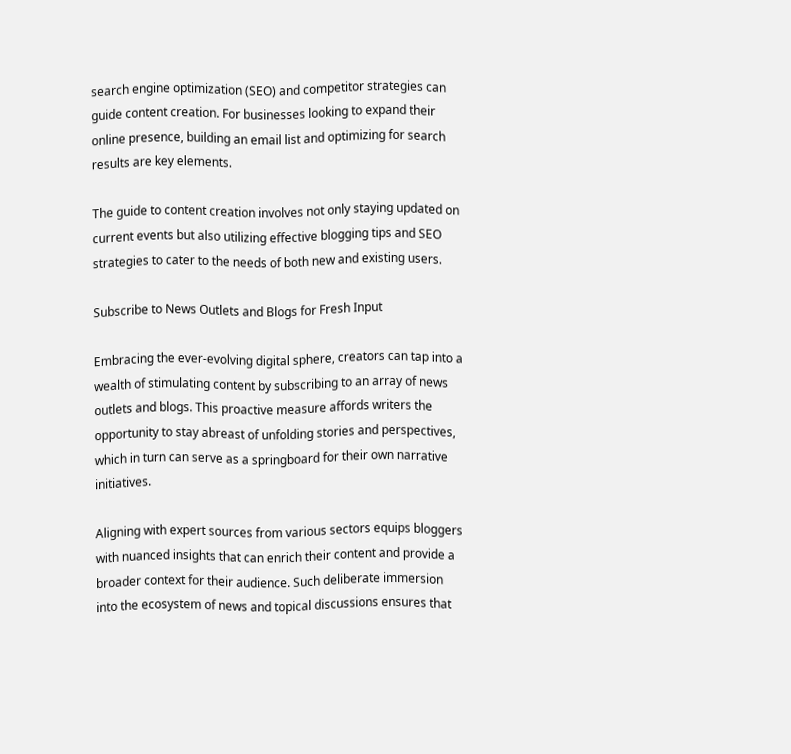search engine optimization (SEO) and competitor strategies can guide content creation. For businesses looking to expand their online presence, building an email list and optimizing for search results are key elements.

The guide to content creation involves not only staying updated on current events but also utilizing effective blogging tips and SEO strategies to cater to the needs of both new and existing users.

Subscribe to News Outlets and Blogs for Fresh Input

Embracing the ever-evolving digital sphere, creators can tap into a wealth of stimulating content by subscribing to an array of news outlets and blogs. This proactive measure affords writers the opportunity to stay abreast of unfolding stories and perspectives, which in turn can serve as a springboard for their own narrative initiatives.

Aligning with expert sources from various sectors equips bloggers with nuanced insights that can enrich their content and provide a broader context for their audience. Such deliberate immersion into the ecosystem of news and topical discussions ensures that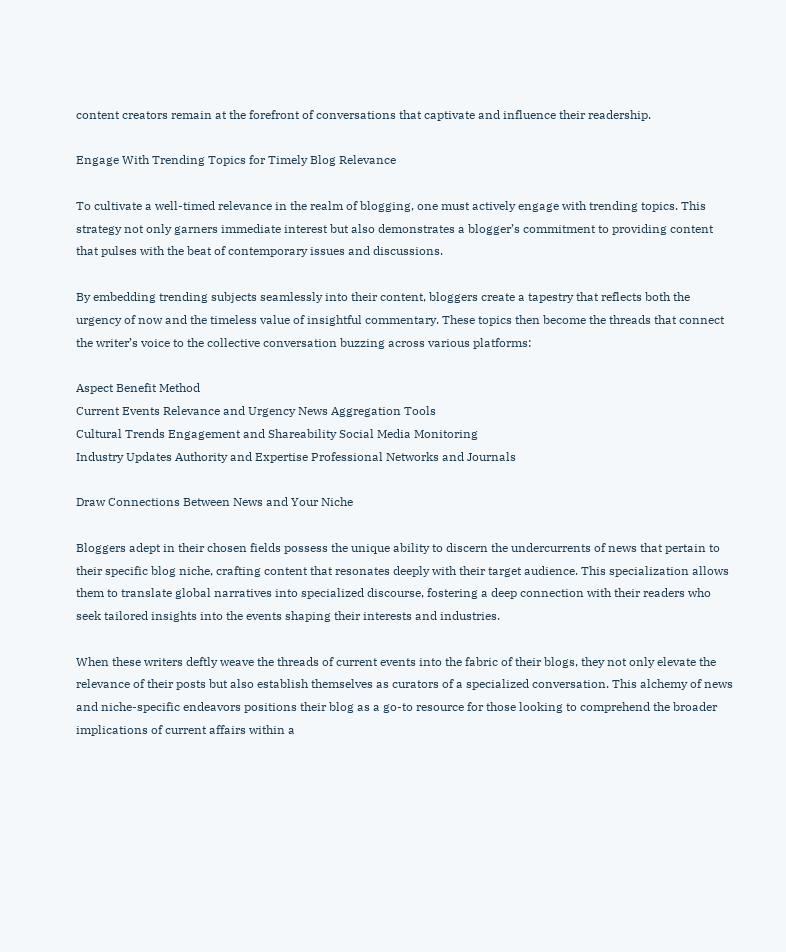content creators remain at the forefront of conversations that captivate and influence their readership.

Engage With Trending Topics for Timely Blog Relevance

To cultivate a well-timed relevance in the realm of blogging, one must actively engage with trending topics. This strategy not only garners immediate interest but also demonstrates a blogger’s commitment to providing content that pulses with the beat of contemporary issues and discussions.

By embedding trending subjects seamlessly into their content, bloggers create a tapestry that reflects both the urgency of now and the timeless value of insightful commentary. These topics then become the threads that connect the writer’s voice to the collective conversation buzzing across various platforms:

Aspect Benefit Method
Current Events Relevance and Urgency News Aggregation Tools
Cultural Trends Engagement and Shareability Social Media Monitoring
Industry Updates Authority and Expertise Professional Networks and Journals

Draw Connections Between News and Your Niche

Bloggers adept in their chosen fields possess the unique ability to discern the undercurrents of news that pertain to their specific blog niche, crafting content that resonates deeply with their target audience. This specialization allows them to translate global narratives into specialized discourse, fostering a deep connection with their readers who seek tailored insights into the events shaping their interests and industries.

When these writers deftly weave the threads of current events into the fabric of their blogs, they not only elevate the relevance of their posts but also establish themselves as curators of a specialized conversation. This alchemy of news and niche-specific endeavors positions their blog as a go-to resource for those looking to comprehend the broader implications of current affairs within a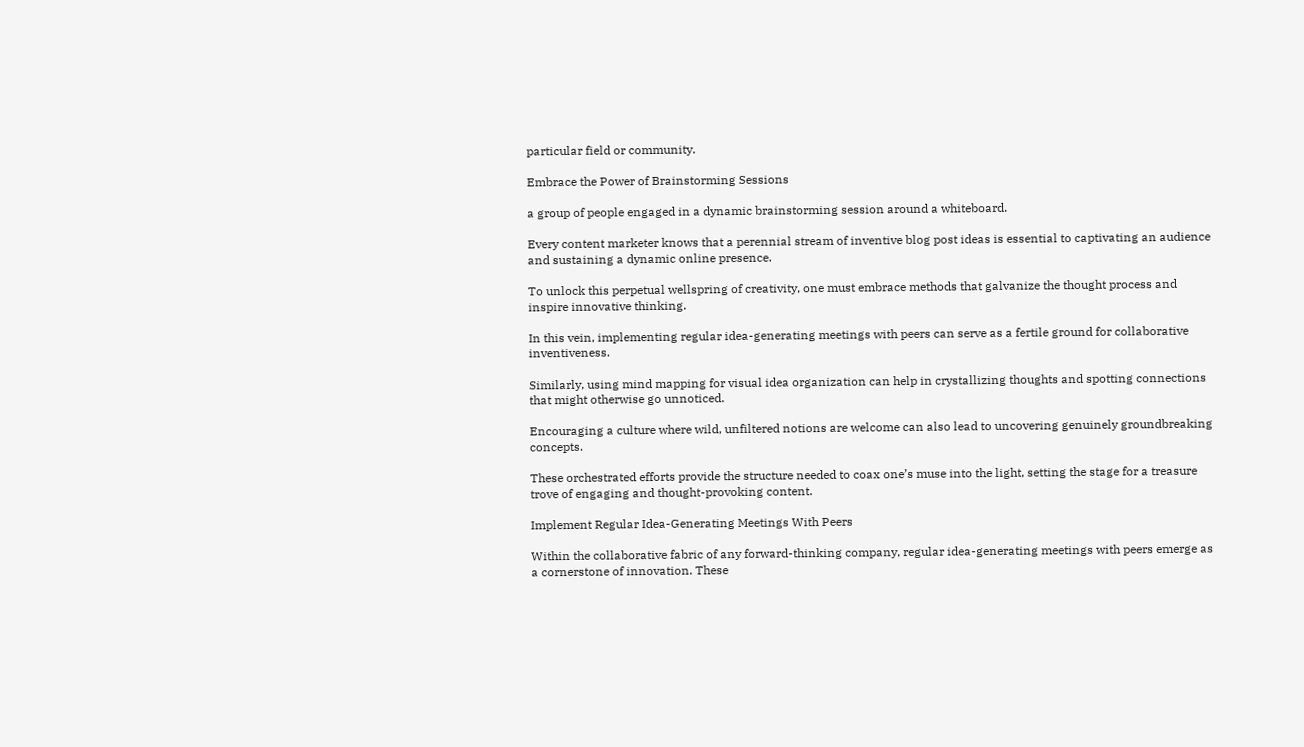particular field or community.

Embrace the Power of Brainstorming Sessions

a group of people engaged in a dynamic brainstorming session around a whiteboard.

Every content marketer knows that a perennial stream of inventive blog post ideas is essential to captivating an audience and sustaining a dynamic online presence.

To unlock this perpetual wellspring of creativity, one must embrace methods that galvanize the thought process and inspire innovative thinking.

In this vein, implementing regular idea-generating meetings with peers can serve as a fertile ground for collaborative inventiveness.

Similarly, using mind mapping for visual idea organization can help in crystallizing thoughts and spotting connections that might otherwise go unnoticed.

Encouraging a culture where wild, unfiltered notions are welcome can also lead to uncovering genuinely groundbreaking concepts.

These orchestrated efforts provide the structure needed to coax one’s muse into the light, setting the stage for a treasure trove of engaging and thought-provoking content.

Implement Regular Idea-Generating Meetings With Peers

Within the collaborative fabric of any forward-thinking company, regular idea-generating meetings with peers emerge as a cornerstone of innovation. These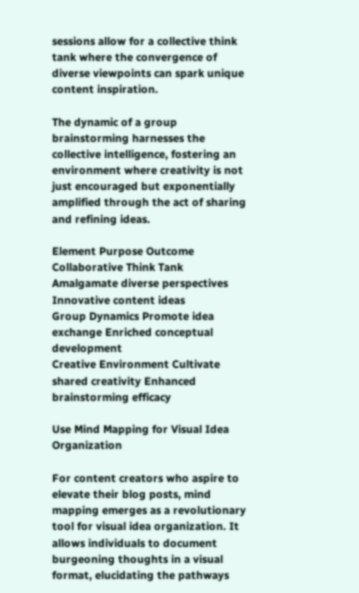sessions allow for a collective think tank where the convergence of diverse viewpoints can spark unique content inspiration.

The dynamic of a group brainstorming harnesses the collective intelligence, fostering an environment where creativity is not just encouraged but exponentially amplified through the act of sharing and refining ideas.

Element Purpose Outcome
Collaborative Think Tank Amalgamate diverse perspectives Innovative content ideas
Group Dynamics Promote idea exchange Enriched conceptual development
Creative Environment Cultivate shared creativity Enhanced brainstorming efficacy

Use Mind Mapping for Visual Idea Organization

For content creators who aspire to elevate their blog posts, mind mapping emerges as a revolutionary tool for visual idea organization. It allows individuals to document burgeoning thoughts in a visual format, elucidating the pathways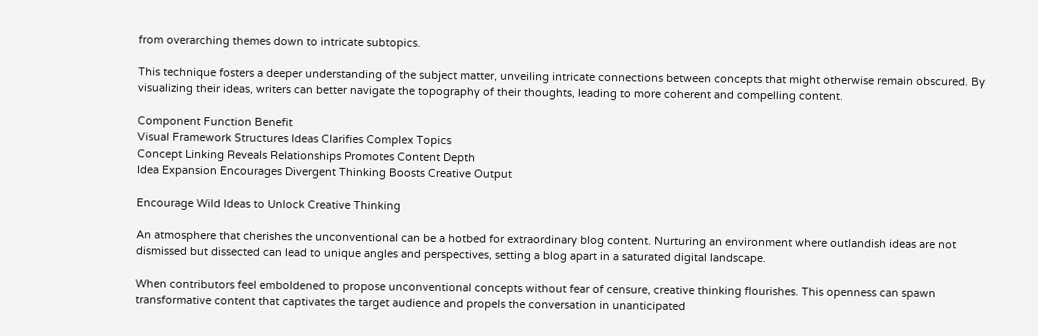from overarching themes down to intricate subtopics.

This technique fosters a deeper understanding of the subject matter, unveiling intricate connections between concepts that might otherwise remain obscured. By visualizing their ideas, writers can better navigate the topography of their thoughts, leading to more coherent and compelling content.

Component Function Benefit
Visual Framework Structures Ideas Clarifies Complex Topics
Concept Linking Reveals Relationships Promotes Content Depth
Idea Expansion Encourages Divergent Thinking Boosts Creative Output

Encourage Wild Ideas to Unlock Creative Thinking

An atmosphere that cherishes the unconventional can be a hotbed for extraordinary blog content. Nurturing an environment where outlandish ideas are not dismissed but dissected can lead to unique angles and perspectives, setting a blog apart in a saturated digital landscape.

When contributors feel emboldened to propose unconventional concepts without fear of censure, creative thinking flourishes. This openness can spawn transformative content that captivates the target audience and propels the conversation in unanticipated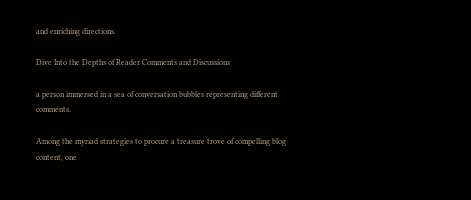and enriching directions.

Dive Into the Depths of Reader Comments and Discussions

a person immersed in a sea of conversation bubbles representing different comments.

Among the myriad strategies to procure a treasure trove of compelling blog content, one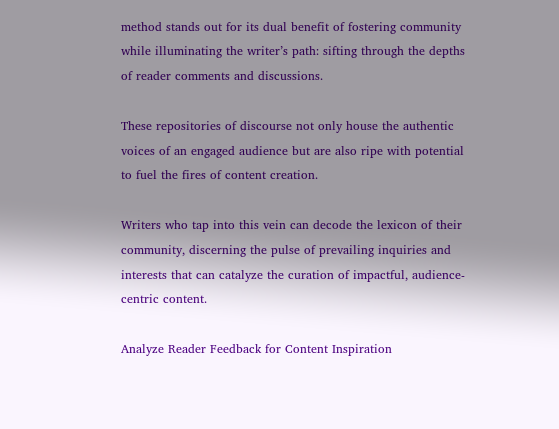method stands out for its dual benefit of fostering community while illuminating the writer’s path: sifting through the depths of reader comments and discussions.

These repositories of discourse not only house the authentic voices of an engaged audience but are also ripe with potential to fuel the fires of content creation.

Writers who tap into this vein can decode the lexicon of their community, discerning the pulse of prevailing inquiries and interests that can catalyze the curation of impactful, audience-centric content.

Analyze Reader Feedback for Content Inspiration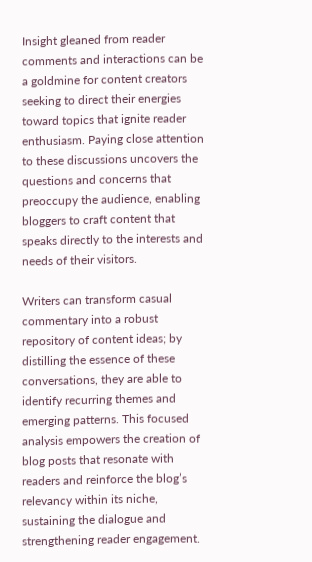Insight gleaned from reader comments and interactions can be a goldmine for content creators seeking to direct their energies toward topics that ignite reader enthusiasm. Paying close attention to these discussions uncovers the questions and concerns that preoccupy the audience, enabling bloggers to craft content that speaks directly to the interests and needs of their visitors.

Writers can transform casual commentary into a robust repository of content ideas; by distilling the essence of these conversations, they are able to identify recurring themes and emerging patterns. This focused analysis empowers the creation of blog posts that resonate with readers and reinforce the blog’s relevancy within its niche, sustaining the dialogue and strengthening reader engagement.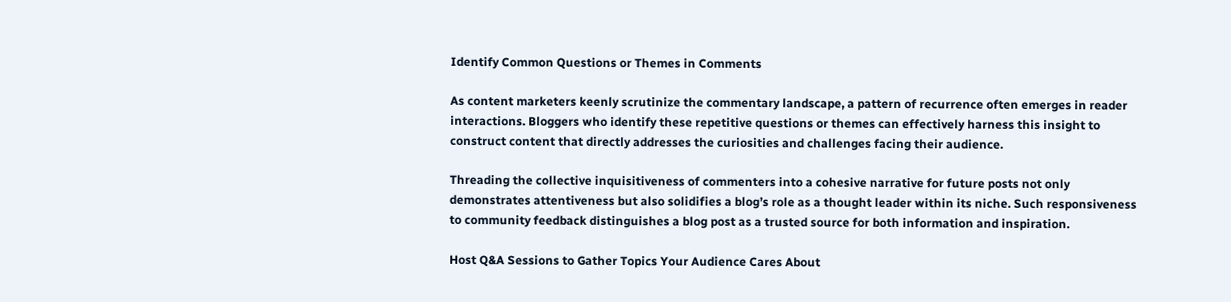Identify Common Questions or Themes in Comments

As content marketers keenly scrutinize the commentary landscape, a pattern of recurrence often emerges in reader interactions. Bloggers who identify these repetitive questions or themes can effectively harness this insight to construct content that directly addresses the curiosities and challenges facing their audience.

Threading the collective inquisitiveness of commenters into a cohesive narrative for future posts not only demonstrates attentiveness but also solidifies a blog’s role as a thought leader within its niche. Such responsiveness to community feedback distinguishes a blog post as a trusted source for both information and inspiration.

Host Q&A Sessions to Gather Topics Your Audience Cares About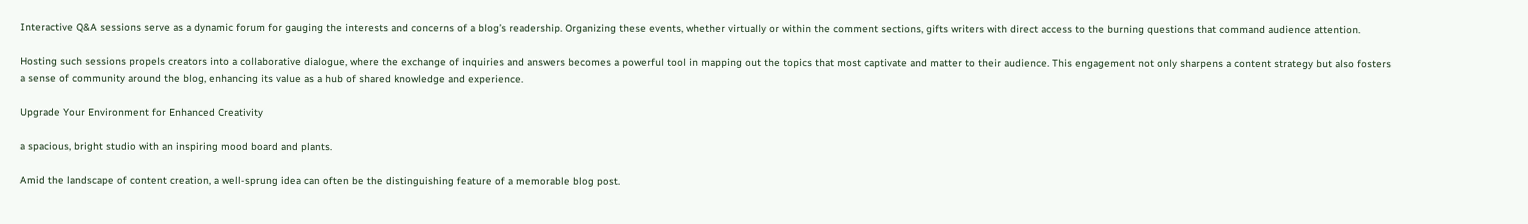Interactive Q&A sessions serve as a dynamic forum for gauging the interests and concerns of a blog’s readership. Organizing these events, whether virtually or within the comment sections, gifts writers with direct access to the burning questions that command audience attention.

Hosting such sessions propels creators into a collaborative dialogue, where the exchange of inquiries and answers becomes a powerful tool in mapping out the topics that most captivate and matter to their audience. This engagement not only sharpens a content strategy but also fosters a sense of community around the blog, enhancing its value as a hub of shared knowledge and experience.

Upgrade Your Environment for Enhanced Creativity

a spacious, bright studio with an inspiring mood board and plants.

Amid the landscape of content creation, a well-sprung idea can often be the distinguishing feature of a memorable blog post.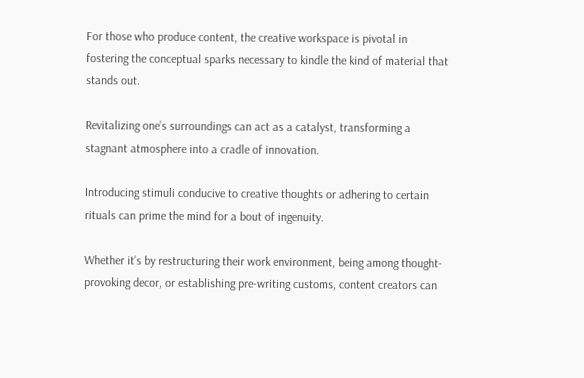For those who produce content, the creative workspace is pivotal in fostering the conceptual sparks necessary to kindle the kind of material that stands out.

Revitalizing one’s surroundings can act as a catalyst, transforming a stagnant atmosphere into a cradle of innovation.

Introducing stimuli conducive to creative thoughts or adhering to certain rituals can prime the mind for a bout of ingenuity.

Whether it’s by restructuring their work environment, being among thought-provoking decor, or establishing pre-writing customs, content creators can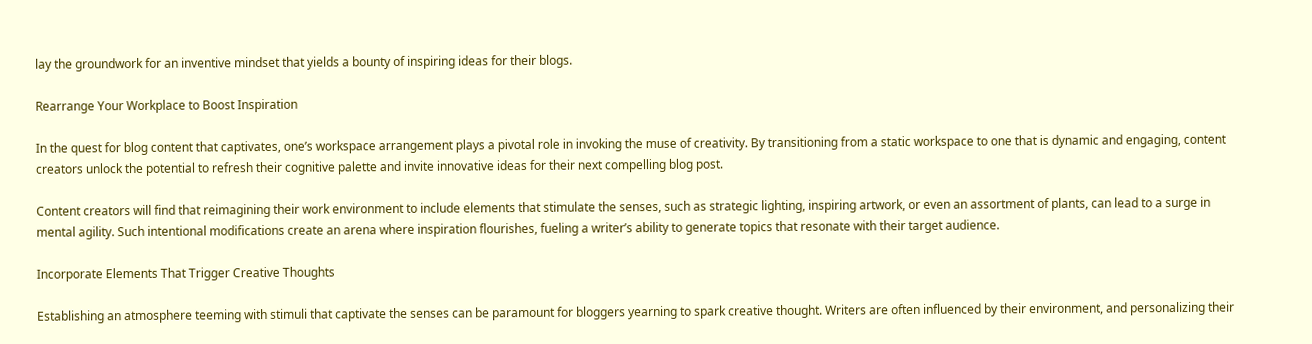lay the groundwork for an inventive mindset that yields a bounty of inspiring ideas for their blogs.

Rearrange Your Workplace to Boost Inspiration

In the quest for blog content that captivates, one’s workspace arrangement plays a pivotal role in invoking the muse of creativity. By transitioning from a static workspace to one that is dynamic and engaging, content creators unlock the potential to refresh their cognitive palette and invite innovative ideas for their next compelling blog post.

Content creators will find that reimagining their work environment to include elements that stimulate the senses, such as strategic lighting, inspiring artwork, or even an assortment of plants, can lead to a surge in mental agility. Such intentional modifications create an arena where inspiration flourishes, fueling a writer’s ability to generate topics that resonate with their target audience.

Incorporate Elements That Trigger Creative Thoughts

Establishing an atmosphere teeming with stimuli that captivate the senses can be paramount for bloggers yearning to spark creative thought. Writers are often influenced by their environment, and personalizing their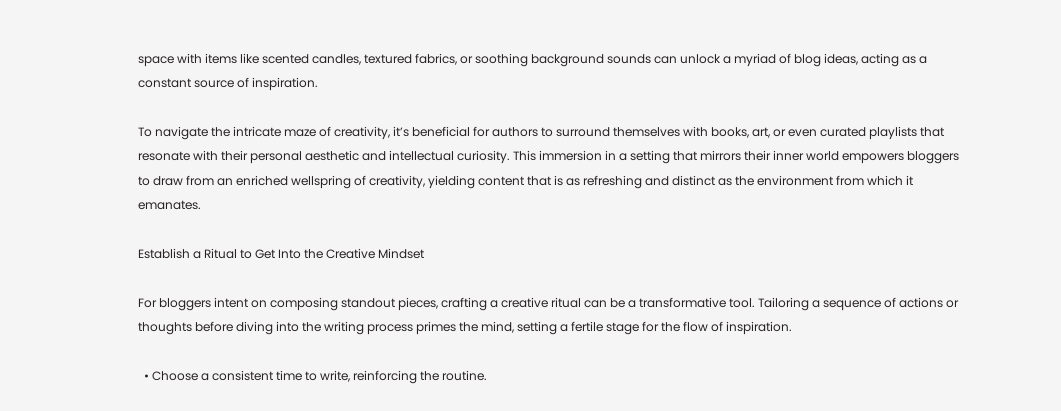space with items like scented candles, textured fabrics, or soothing background sounds can unlock a myriad of blog ideas, acting as a constant source of inspiration.

To navigate the intricate maze of creativity, it’s beneficial for authors to surround themselves with books, art, or even curated playlists that resonate with their personal aesthetic and intellectual curiosity. This immersion in a setting that mirrors their inner world empowers bloggers to draw from an enriched wellspring of creativity, yielding content that is as refreshing and distinct as the environment from which it emanates.

Establish a Ritual to Get Into the Creative Mindset

For bloggers intent on composing standout pieces, crafting a creative ritual can be a transformative tool. Tailoring a sequence of actions or thoughts before diving into the writing process primes the mind, setting a fertile stage for the flow of inspiration.

  • Choose a consistent time to write, reinforcing the routine.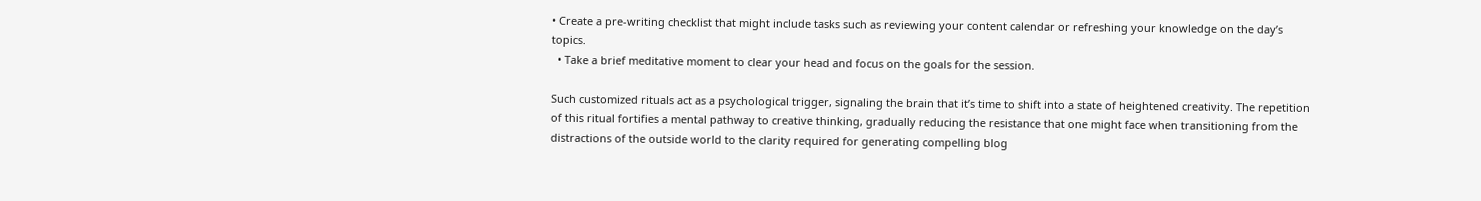• Create a pre-writing checklist that might include tasks such as reviewing your content calendar or refreshing your knowledge on the day’s topics.
  • Take a brief meditative moment to clear your head and focus on the goals for the session.

Such customized rituals act as a psychological trigger, signaling the brain that it’s time to shift into a state of heightened creativity. The repetition of this ritual fortifies a mental pathway to creative thinking, gradually reducing the resistance that one might face when transitioning from the distractions of the outside world to the clarity required for generating compelling blog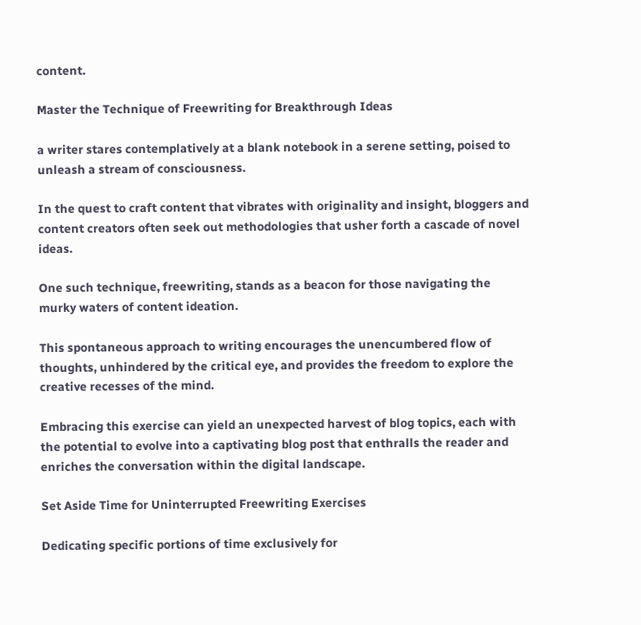content.

Master the Technique of Freewriting for Breakthrough Ideas

a writer stares contemplatively at a blank notebook in a serene setting, poised to unleash a stream of consciousness.

In the quest to craft content that vibrates with originality and insight, bloggers and content creators often seek out methodologies that usher forth a cascade of novel ideas.

One such technique, freewriting, stands as a beacon for those navigating the murky waters of content ideation.

This spontaneous approach to writing encourages the unencumbered flow of thoughts, unhindered by the critical eye, and provides the freedom to explore the creative recesses of the mind.

Embracing this exercise can yield an unexpected harvest of blog topics, each with the potential to evolve into a captivating blog post that enthralls the reader and enriches the conversation within the digital landscape.

Set Aside Time for Uninterrupted Freewriting Exercises

Dedicating specific portions of time exclusively for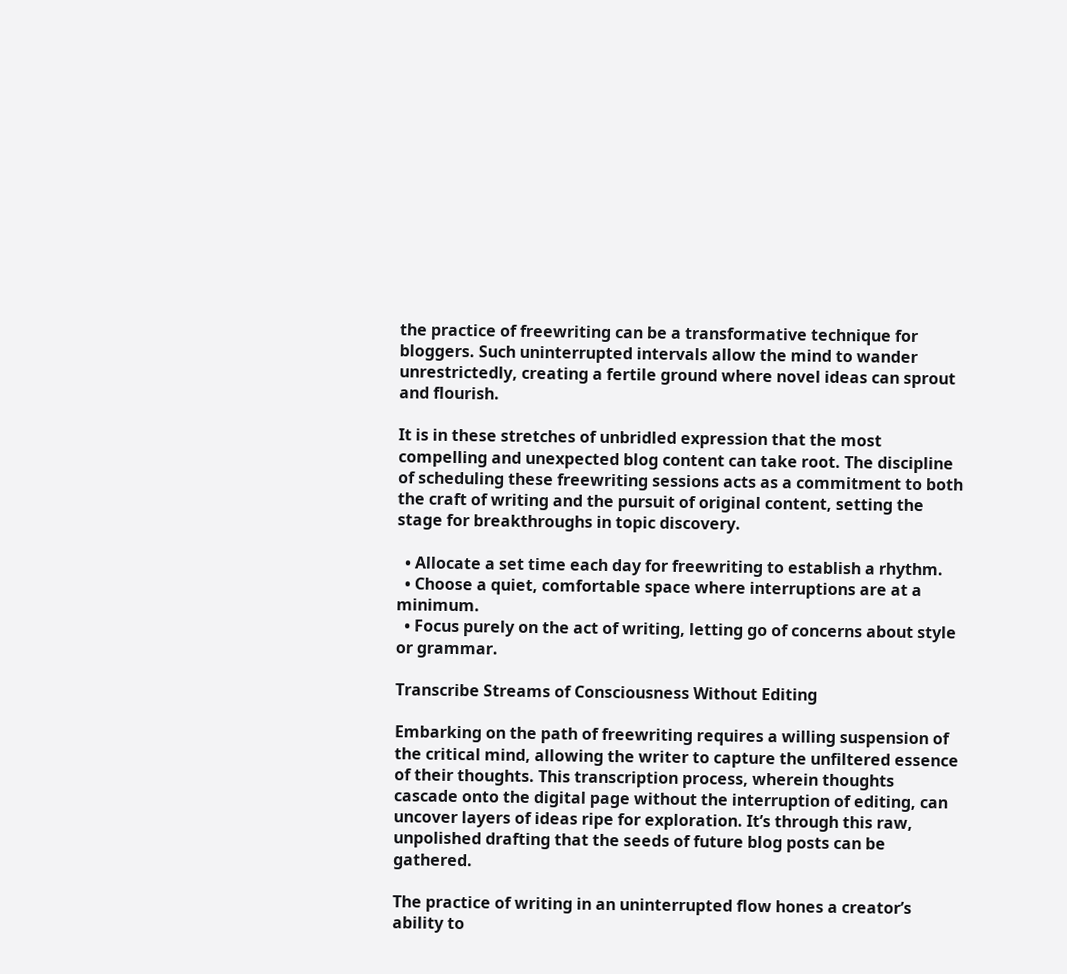the practice of freewriting can be a transformative technique for bloggers. Such uninterrupted intervals allow the mind to wander unrestrictedly, creating a fertile ground where novel ideas can sprout and flourish.

It is in these stretches of unbridled expression that the most compelling and unexpected blog content can take root. The discipline of scheduling these freewriting sessions acts as a commitment to both the craft of writing and the pursuit of original content, setting the stage for breakthroughs in topic discovery.

  • Allocate a set time each day for freewriting to establish a rhythm.
  • Choose a quiet, comfortable space where interruptions are at a minimum.
  • Focus purely on the act of writing, letting go of concerns about style or grammar.

Transcribe Streams of Consciousness Without Editing

Embarking on the path of freewriting requires a willing suspension of the critical mind, allowing the writer to capture the unfiltered essence of their thoughts. This transcription process, wherein thoughts cascade onto the digital page without the interruption of editing, can uncover layers of ideas ripe for exploration. It’s through this raw, unpolished drafting that the seeds of future blog posts can be gathered.

The practice of writing in an uninterrupted flow hones a creator’s ability to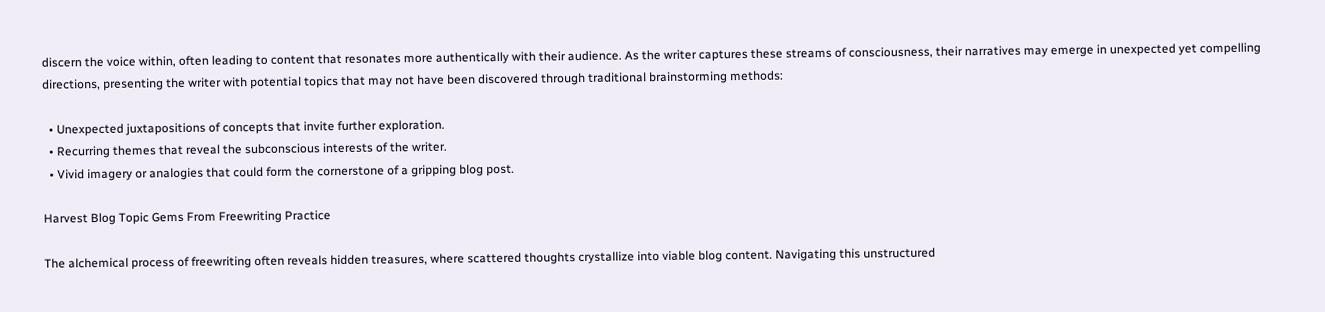discern the voice within, often leading to content that resonates more authentically with their audience. As the writer captures these streams of consciousness, their narratives may emerge in unexpected yet compelling directions, presenting the writer with potential topics that may not have been discovered through traditional brainstorming methods:

  • Unexpected juxtapositions of concepts that invite further exploration.
  • Recurring themes that reveal the subconscious interests of the writer.
  • Vivid imagery or analogies that could form the cornerstone of a gripping blog post.

Harvest Blog Topic Gems From Freewriting Practice

The alchemical process of freewriting often reveals hidden treasures, where scattered thoughts crystallize into viable blog content. Navigating this unstructured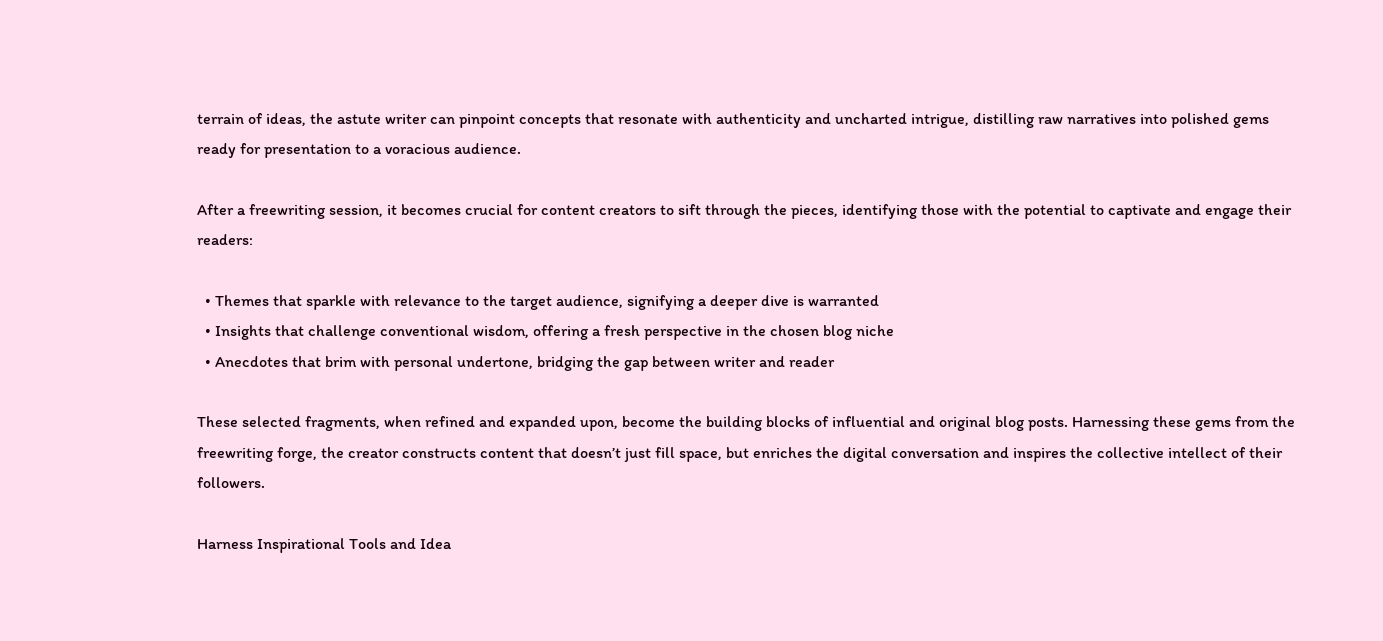terrain of ideas, the astute writer can pinpoint concepts that resonate with authenticity and uncharted intrigue, distilling raw narratives into polished gems ready for presentation to a voracious audience.

After a freewriting session, it becomes crucial for content creators to sift through the pieces, identifying those with the potential to captivate and engage their readers:

  • Themes that sparkle with relevance to the target audience, signifying a deeper dive is warranted
  • Insights that challenge conventional wisdom, offering a fresh perspective in the chosen blog niche
  • Anecdotes that brim with personal undertone, bridging the gap between writer and reader

These selected fragments, when refined and expanded upon, become the building blocks of influential and original blog posts. Harnessing these gems from the freewriting forge, the creator constructs content that doesn’t just fill space, but enriches the digital conversation and inspires the collective intellect of their followers.

Harness Inspirational Tools and Idea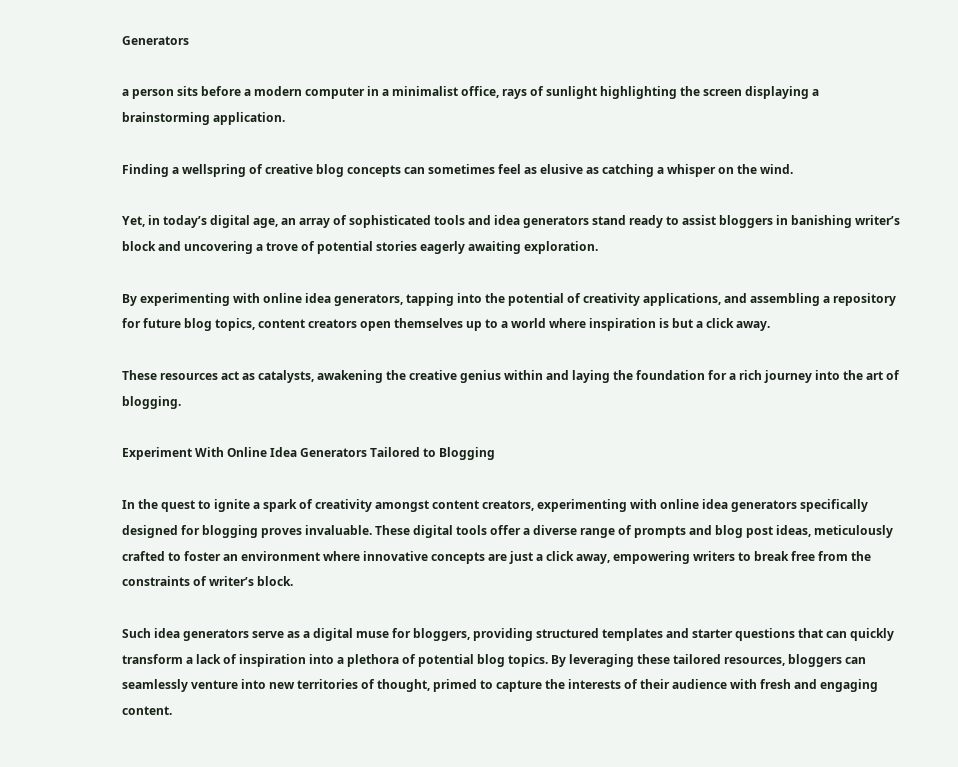Generators

a person sits before a modern computer in a minimalist office, rays of sunlight highlighting the screen displaying a brainstorming application.

Finding a wellspring of creative blog concepts can sometimes feel as elusive as catching a whisper on the wind.

Yet, in today’s digital age, an array of sophisticated tools and idea generators stand ready to assist bloggers in banishing writer’s block and uncovering a trove of potential stories eagerly awaiting exploration.

By experimenting with online idea generators, tapping into the potential of creativity applications, and assembling a repository for future blog topics, content creators open themselves up to a world where inspiration is but a click away.

These resources act as catalysts, awakening the creative genius within and laying the foundation for a rich journey into the art of blogging.

Experiment With Online Idea Generators Tailored to Blogging

In the quest to ignite a spark of creativity amongst content creators, experimenting with online idea generators specifically designed for blogging proves invaluable. These digital tools offer a diverse range of prompts and blog post ideas, meticulously crafted to foster an environment where innovative concepts are just a click away, empowering writers to break free from the constraints of writer’s block.

Such idea generators serve as a digital muse for bloggers, providing structured templates and starter questions that can quickly transform a lack of inspiration into a plethora of potential blog topics. By leveraging these tailored resources, bloggers can seamlessly venture into new territories of thought, primed to capture the interests of their audience with fresh and engaging content.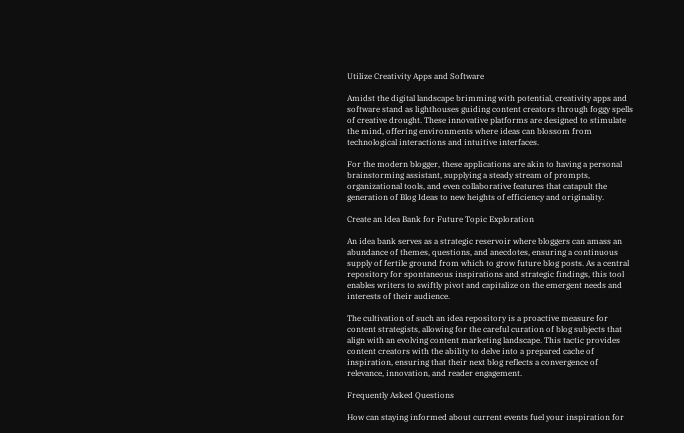Utilize Creativity Apps and Software

Amidst the digital landscape brimming with potential, creativity apps and software stand as lighthouses guiding content creators through foggy spells of creative drought. These innovative platforms are designed to stimulate the mind, offering environments where ideas can blossom from technological interactions and intuitive interfaces.

For the modern blogger, these applications are akin to having a personal brainstorming assistant, supplying a steady stream of prompts, organizational tools, and even collaborative features that catapult the generation of Blog Ideas to new heights of efficiency and originality.

Create an Idea Bank for Future Topic Exploration

An idea bank serves as a strategic reservoir where bloggers can amass an abundance of themes, questions, and anecdotes, ensuring a continuous supply of fertile ground from which to grow future blog posts. As a central repository for spontaneous inspirations and strategic findings, this tool enables writers to swiftly pivot and capitalize on the emergent needs and interests of their audience.

The cultivation of such an idea repository is a proactive measure for content strategists, allowing for the careful curation of blog subjects that align with an evolving content marketing landscape. This tactic provides content creators with the ability to delve into a prepared cache of inspiration, ensuring that their next blog reflects a convergence of relevance, innovation, and reader engagement.

Frequently Asked Questions

How can staying informed about current events fuel your inspiration for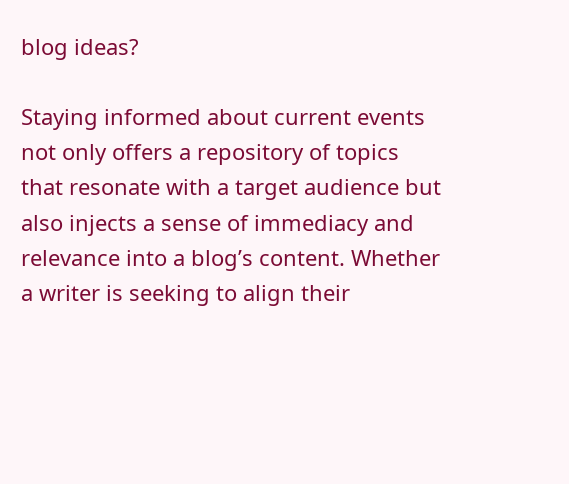blog ideas?

Staying informed about current events not only offers a repository of topics that resonate with a target audience but also injects a sense of immediacy and relevance into a blog’s content. Whether a writer is seeking to align their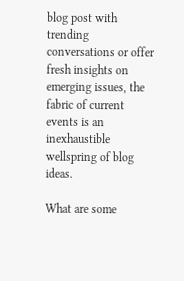blog post with trending conversations or offer fresh insights on emerging issues, the fabric of current events is an inexhaustible wellspring of blog ideas.

What are some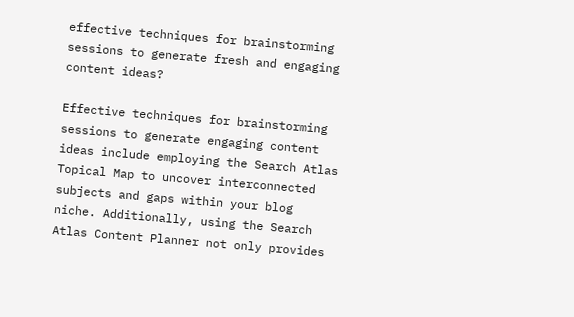effective techniques for brainstorming sessions to generate fresh and engaging content ideas?

Effective techniques for brainstorming sessions to generate engaging content ideas include employing the Search Atlas Topical Map to uncover interconnected subjects and gaps within your blog niche. Additionally, using the Search Atlas Content Planner not only provides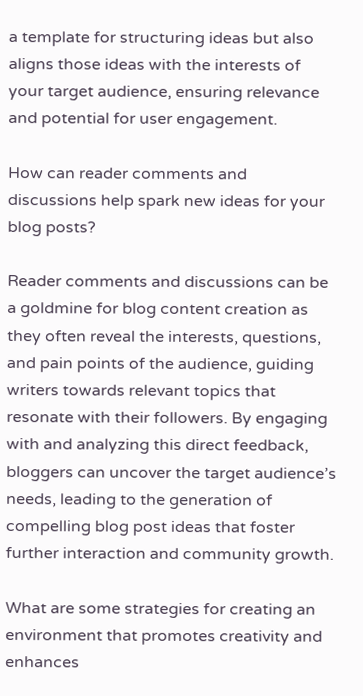a template for structuring ideas but also aligns those ideas with the interests of your target audience, ensuring relevance and potential for user engagement.

How can reader comments and discussions help spark new ideas for your blog posts?

Reader comments and discussions can be a goldmine for blog content creation as they often reveal the interests, questions, and pain points of the audience, guiding writers towards relevant topics that resonate with their followers. By engaging with and analyzing this direct feedback, bloggers can uncover the target audience’s needs, leading to the generation of compelling blog post ideas that foster further interaction and community growth.

What are some strategies for creating an environment that promotes creativity and enhances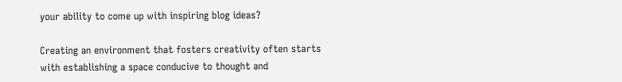your ability to come up with inspiring blog ideas?

Creating an environment that fosters creativity often starts with establishing a space conducive to thought and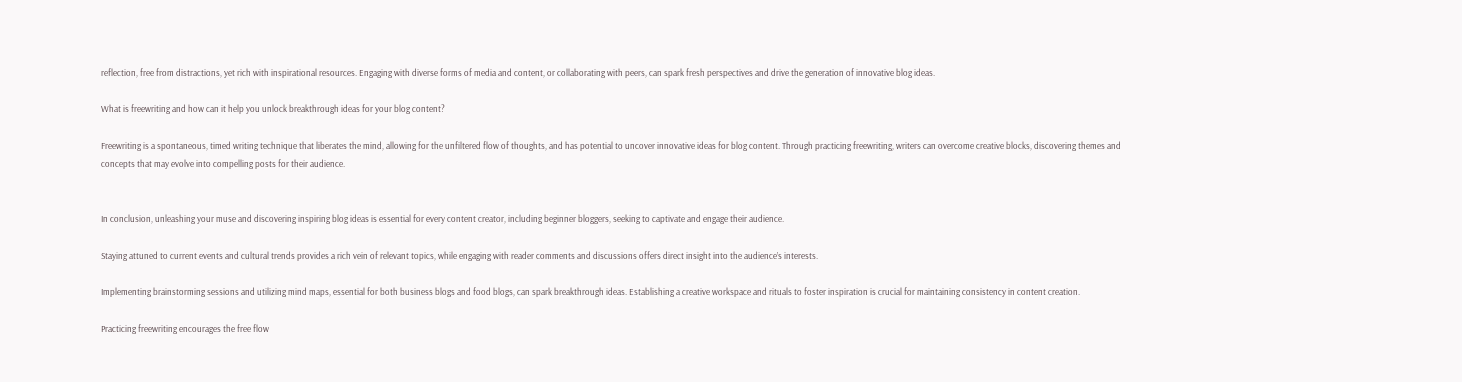reflection, free from distractions, yet rich with inspirational resources. Engaging with diverse forms of media and content, or collaborating with peers, can spark fresh perspectives and drive the generation of innovative blog ideas.

What is freewriting and how can it help you unlock breakthrough ideas for your blog content?

Freewriting is a spontaneous, timed writing technique that liberates the mind, allowing for the unfiltered flow of thoughts, and has potential to uncover innovative ideas for blog content. Through practicing freewriting, writers can overcome creative blocks, discovering themes and concepts that may evolve into compelling posts for their audience.


In conclusion, unleashing your muse and discovering inspiring blog ideas is essential for every content creator, including beginner bloggers, seeking to captivate and engage their audience.

Staying attuned to current events and cultural trends provides a rich vein of relevant topics, while engaging with reader comments and discussions offers direct insight into the audience’s interests.

Implementing brainstorming sessions and utilizing mind maps, essential for both business blogs and food blogs, can spark breakthrough ideas. Establishing a creative workspace and rituals to foster inspiration is crucial for maintaining consistency in content creation.

Practicing freewriting encourages the free flow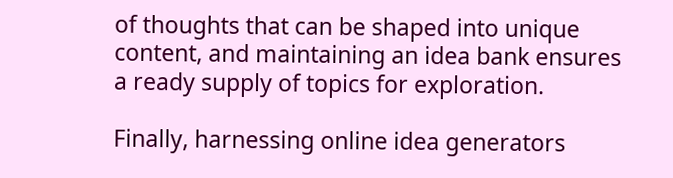of thoughts that can be shaped into unique content, and maintaining an idea bank ensures a ready supply of topics for exploration.

Finally, harnessing online idea generators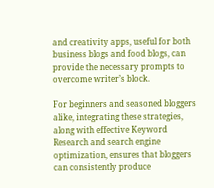and creativity apps, useful for both business blogs and food blogs, can provide the necessary prompts to overcome writer’s block.

For beginners and seasoned bloggers alike, integrating these strategies, along with effective Keyword Research and search engine optimization, ensures that bloggers can consistently produce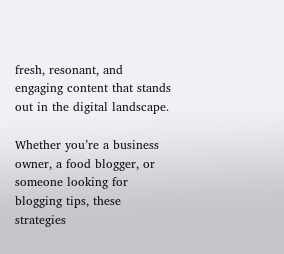fresh, resonant, and engaging content that stands out in the digital landscape.

Whether you’re a business owner, a food blogger, or someone looking for blogging tips, these strategies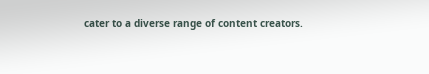cater to a diverse range of content creators.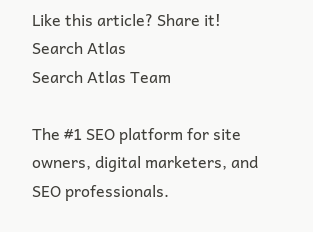Like this article? Share it!
Search Atlas
Search Atlas Team

The #1 SEO platform for site owners, digital marketers, and SEO professionals.